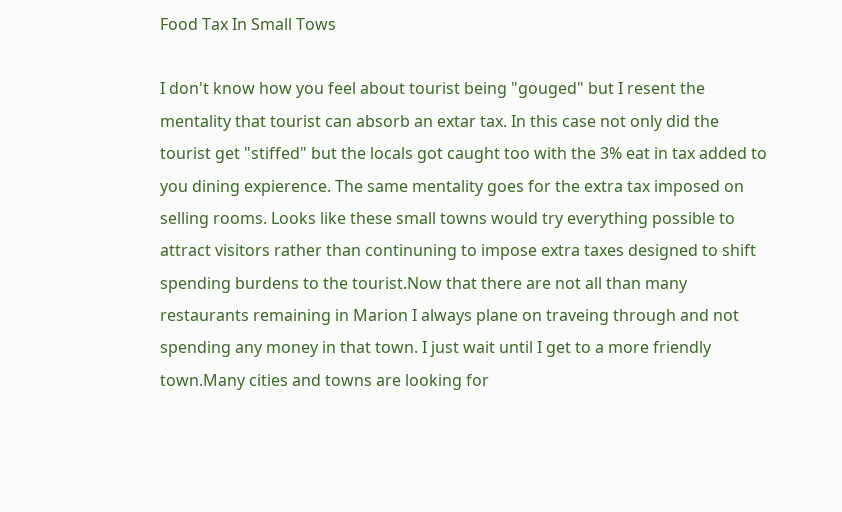Food Tax In Small Tows

I don't know how you feel about tourist being "gouged" but I resent the mentality that tourist can absorb an extar tax. In this case not only did the tourist get "stiffed" but the locals got caught too with the 3% eat in tax added to you dining expierence. The same mentality goes for the extra tax imposed on selling rooms. Looks like these small towns would try everything possible to attract visitors rather than continuning to impose extra taxes designed to shift spending burdens to the tourist.Now that there are not all than many restaurants remaining in Marion I always plane on traveing through and not spending any money in that town. I just wait until I get to a more friendly town.Many cities and towns are looking for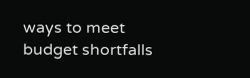ways to meet budget shortfalls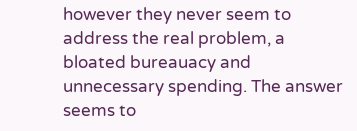however they never seem to address the real problem, a bloated bureauacy and unnecessary spending. The answer seems to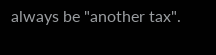always be "another tax".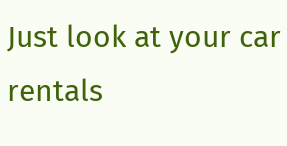Just look at your car rentals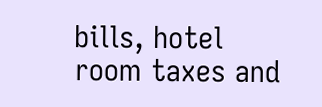bills, hotel room taxes and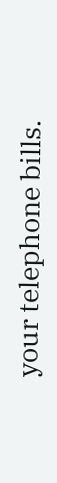your telephone bills.